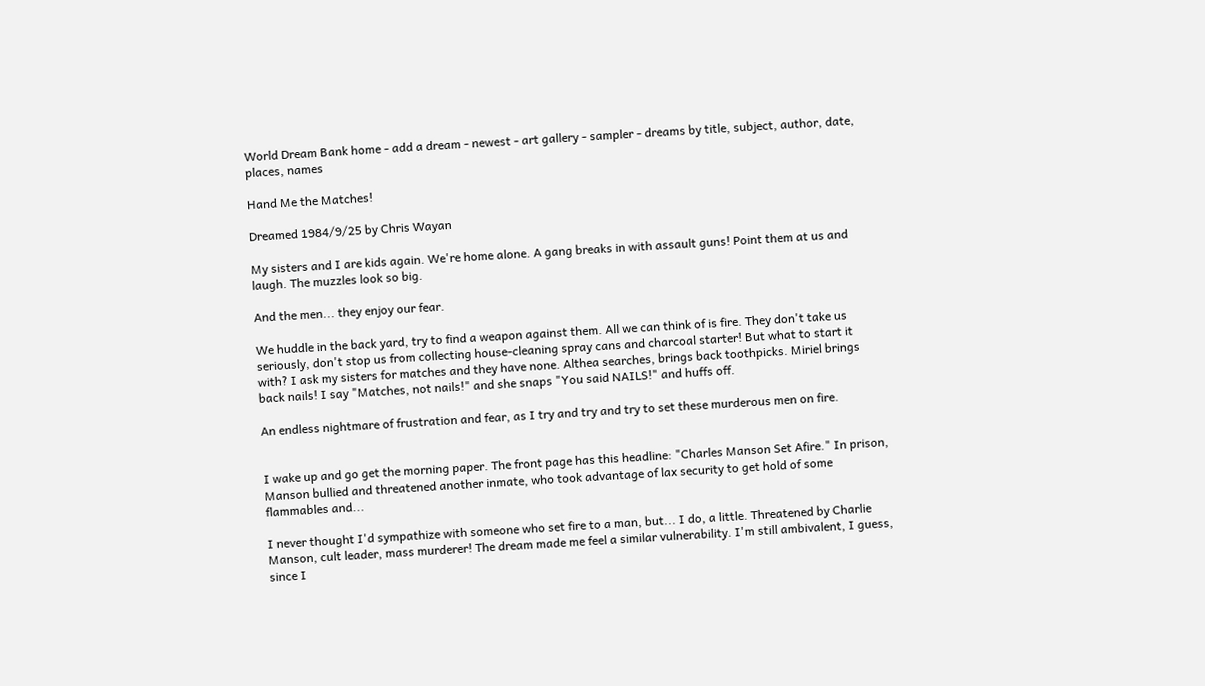World Dream Bank home - add a dream - newest - art gallery - sampler - dreams by title, subject, author, date, places, names

Hand Me the Matches!

Dreamed 1984/9/25 by Chris Wayan

My sisters and I are kids again. We're home alone. A gang breaks in with assault guns! Point them at us and laugh. The muzzles look so big.

And the men... they enjoy our fear.

We huddle in the back yard, try to find a weapon against them. All we can think of is fire. They don't take us seriously, don't stop us from collecting house-cleaning spray cans and charcoal starter! But what to start it with? I ask my sisters for matches and they have none. Althea searches, brings back toothpicks. Miriel brings back nails! I say "Matches, not nails!" and she snaps "You said NAILS!" and huffs off.

An endless nightmare of frustration and fear, as I try and try and try to set these murderous men on fire.


I wake up and go get the morning paper. The front page has this headline: "Charles Manson Set Afire." In prison, Manson bullied and threatened another inmate, who took advantage of lax security to get hold of some flammables and...

I never thought I'd sympathize with someone who set fire to a man, but... I do, a little. Threatened by Charlie Manson, cult leader, mass murderer! The dream made me feel a similar vulnerability. I'm still ambivalent, I guess, since I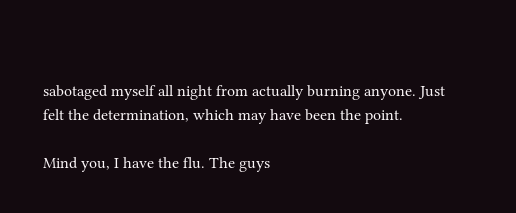sabotaged myself all night from actually burning anyone. Just felt the determination, which may have been the point.

Mind you, I have the flu. The guys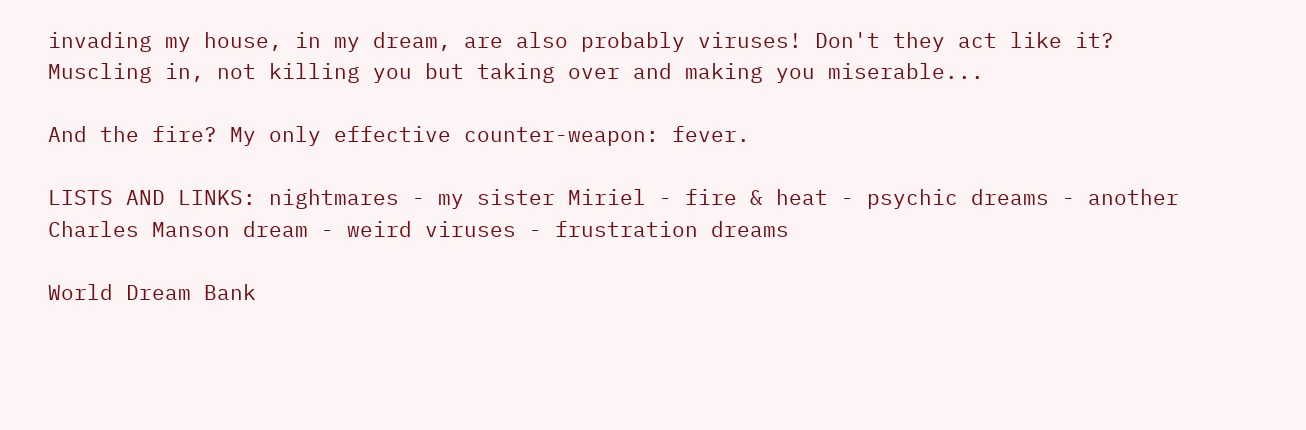invading my house, in my dream, are also probably viruses! Don't they act like it? Muscling in, not killing you but taking over and making you miserable...

And the fire? My only effective counter-weapon: fever.

LISTS AND LINKS: nightmares - my sister Miriel - fire & heat - psychic dreams - another Charles Manson dream - weird viruses - frustration dreams

World Dream Bank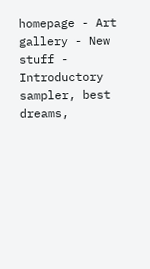homepage - Art gallery - New stuff - Introductory sampler, best dreams,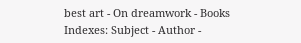best art - On dreamwork - Books
Indexes: Subject - Author -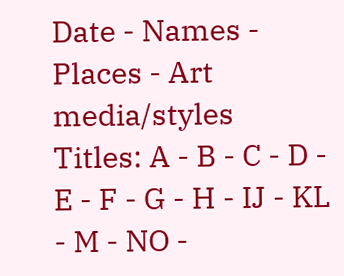Date - Names - Places - Art media/styles
Titles: A - B - C - D - E - F - G - H - IJ - KL - M - NO -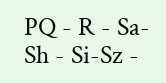PQ - R - Sa-Sh - Si-Sz -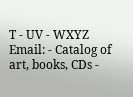T - UV - WXYZ
Email: - Catalog of art, books, CDs -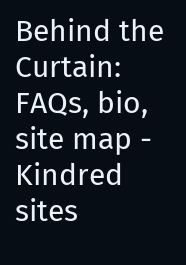Behind the Curtain: FAQs, bio, site map - Kindred sites